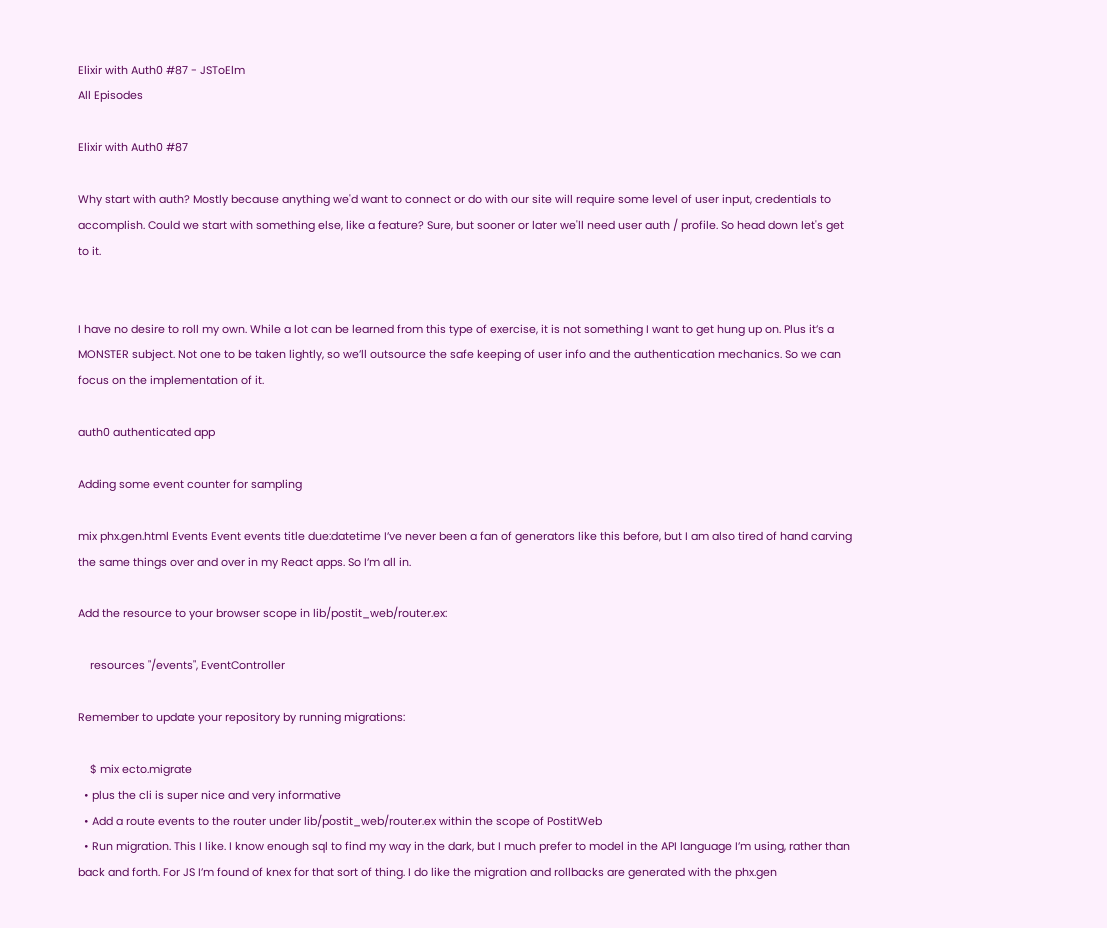Elixir with Auth0 #87 - JSToElm
All Episodes

Elixir with Auth0 #87

Why start with auth? Mostly because anything we'd want to connect or do with our site will require some level of user input, credentials to accomplish. Could we start with something else, like a feature? Sure, but sooner or later we'll need user auth / profile. So head down let's get to it.


I have no desire to roll my own. While a lot can be learned from this type of exercise, it is not something I want to get hung up on. Plus it’s a MONSTER subject. Not one to be taken lightly, so we’ll outsource the safe keeping of user info and the authentication mechanics. So we can focus on the implementation of it.

auth0 authenticated app

Adding some event counter for sampling

mix phx.gen.html Events Event events title due:datetime I’ve never been a fan of generators like this before, but I am also tired of hand carving the same things over and over in my React apps. So I’m all in.

Add the resource to your browser scope in lib/postit_web/router.ex:

    resources "/events", EventController

Remember to update your repository by running migrations:

    $ mix ecto.migrate
  • plus the cli is super nice and very informative
  • Add a route events to the router under lib/postit_web/router.ex within the scope of PostitWeb
  • Run migration. This I like. I know enough sql to find my way in the dark, but I much prefer to model in the API language I’m using, rather than back and forth. For JS I’m found of knex for that sort of thing. I do like the migration and rollbacks are generated with the phx.gen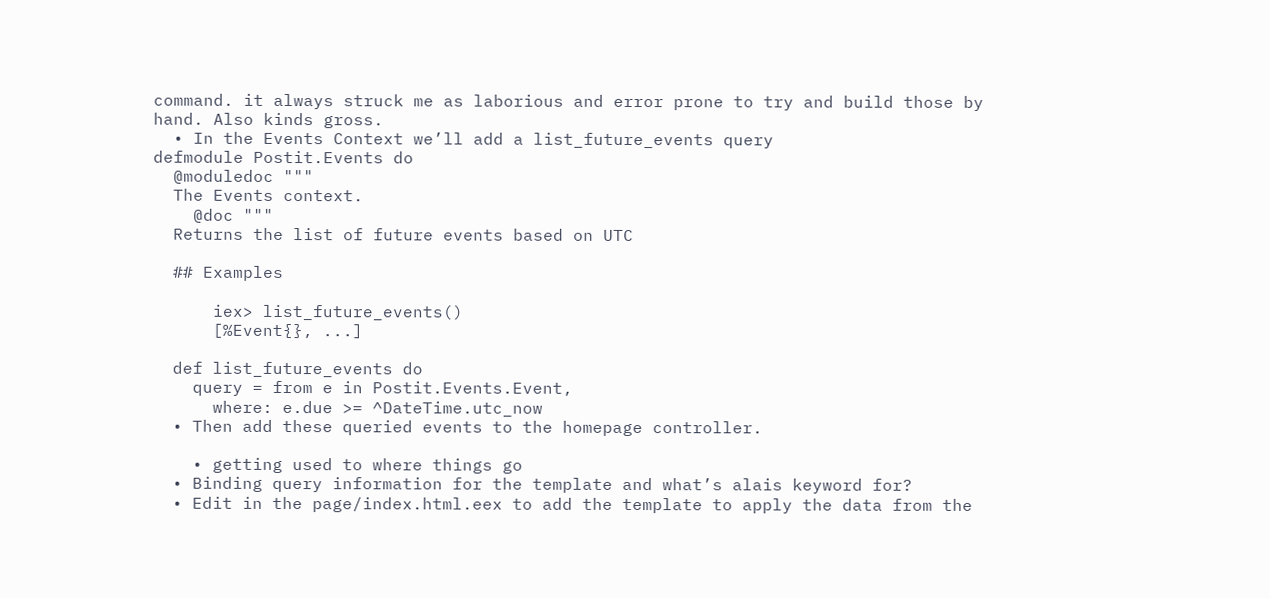command. it always struck me as laborious and error prone to try and build those by hand. Also kinds gross.
  • In the Events Context we’ll add a list_future_events query
defmodule Postit.Events do
  @moduledoc """
  The Events context.
    @doc """
  Returns the list of future events based on UTC

  ## Examples

      iex> list_future_events()
      [%Event{}, ...]

  def list_future_events do
    query = from e in Postit.Events.Event,
      where: e.due >= ^DateTime.utc_now
  • Then add these queried events to the homepage controller.

    • getting used to where things go
  • Binding query information for the template and what’s alais keyword for?
  • Edit in the page/index.html.eex to add the template to apply the data from the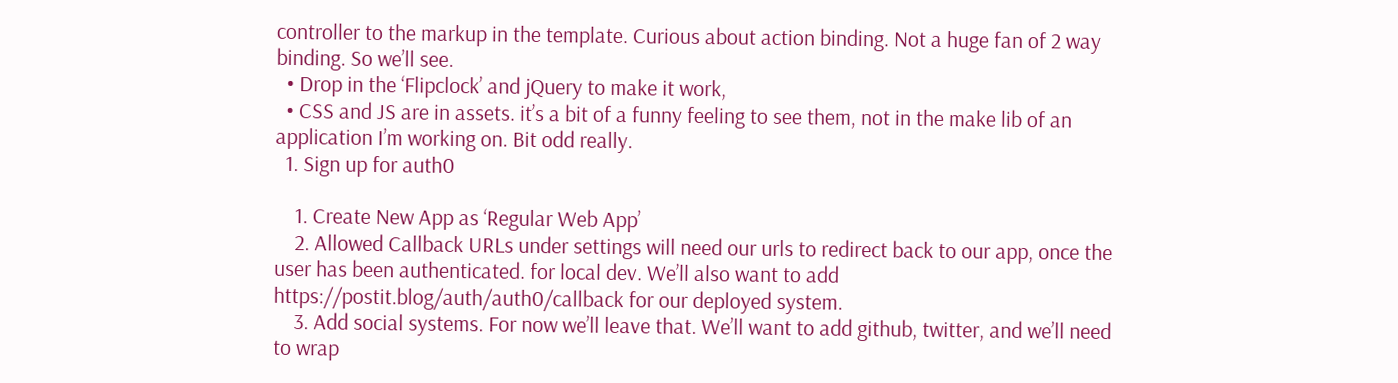controller to the markup in the template. Curious about action binding. Not a huge fan of 2 way binding. So we’ll see.
  • Drop in the ‘Flipclock’ and jQuery to make it work,
  • CSS and JS are in assets. it’s a bit of a funny feeling to see them, not in the make lib of an application I’m working on. Bit odd really.
  1. Sign up for auth0

    1. Create New App as ‘Regular Web App’
    2. Allowed Callback URLs under settings will need our urls to redirect back to our app, once the user has been authenticated. for local dev. We’ll also want to add https://postit.blog/auth/auth0/callback for our deployed system.
    3. Add social systems. For now we’ll leave that. We’ll want to add github, twitter, and we’ll need to wrap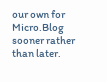our own for Micro.Blog sooner rather than later.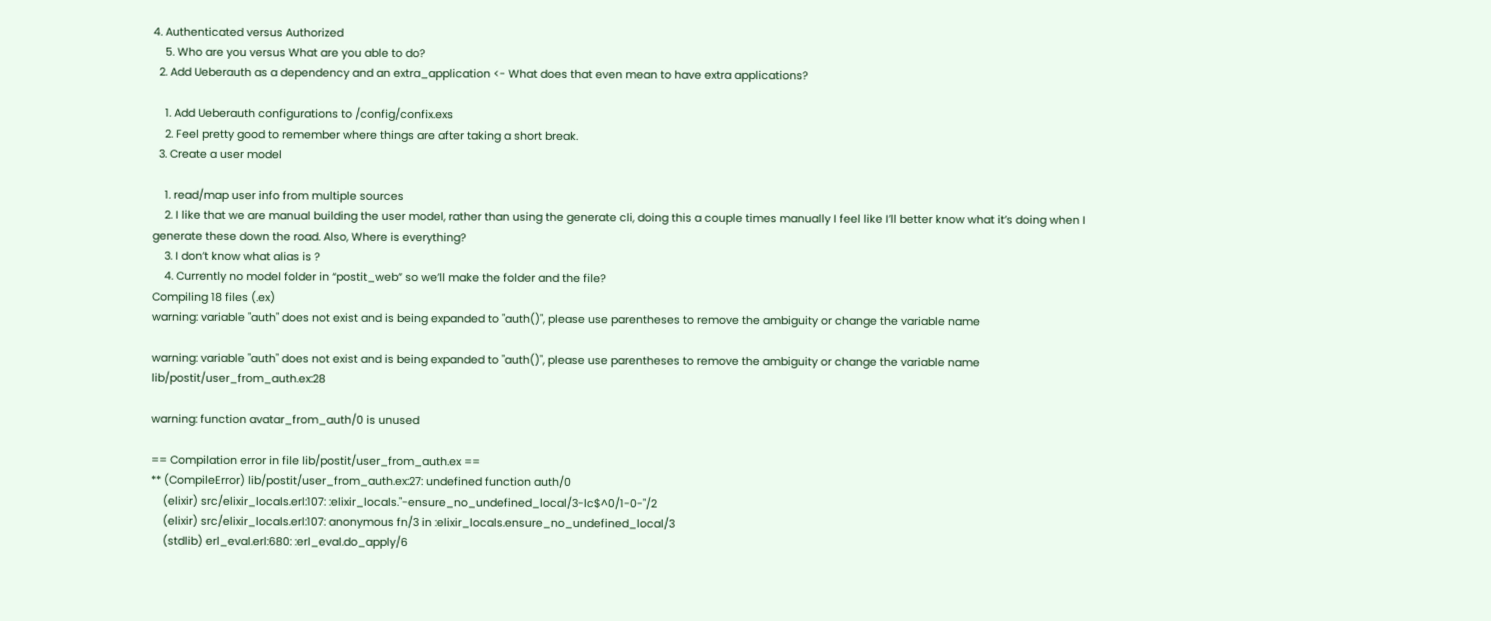4. Authenticated versus Authorized
    5. Who are you versus What are you able to do?
  2. Add Ueberauth as a dependency and an extra_application <- What does that even mean to have extra applications?

    1. Add Ueberauth configurations to /config/confix.exs
    2. Feel pretty good to remember where things are after taking a short break.
  3. Create a user model

    1. read/map user info from multiple sources
    2. I like that we are manual building the user model, rather than using the generate cli, doing this a couple times manually I feel like I’ll better know what it’s doing when I generate these down the road. Also, Where is everything?
    3. I don’t know what alias is ?
    4. Currently no model folder in “postit_web” so we’ll make the folder and the file?
Compiling 18 files (.ex)
warning: variable "auth" does not exist and is being expanded to "auth()", please use parentheses to remove the ambiguity or change the variable name

warning: variable "auth" does not exist and is being expanded to "auth()", please use parentheses to remove the ambiguity or change the variable name                                           lib/postit/user_from_auth.ex:28

warning: function avatar_from_auth/0 is unused

== Compilation error in file lib/postit/user_from_auth.ex ==
** (CompileError) lib/postit/user_from_auth.ex:27: undefined function auth/0
    (elixir) src/elixir_locals.erl:107: :elixir_locals."-ensure_no_undefined_local/3-lc$^0/1-0-"/2
    (elixir) src/elixir_locals.erl:107: anonymous fn/3 in :elixir_locals.ensure_no_undefined_local/3
    (stdlib) erl_eval.erl:680: :erl_eval.do_apply/6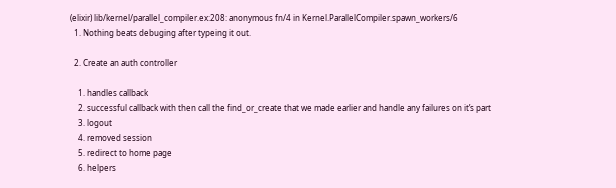(elixir) lib/kernel/parallel_compiler.ex:208: anonymous fn/4 in Kernel.ParallelCompiler.spawn_workers/6
  1. Nothing beats debuging after typeing it out.

  2. Create an auth controller

    1. handles callback
    2. successful callback with then call the find_or_create that we made earlier and handle any failures on it’s part
    3. logout
    4. removed session
    5. redirect to home page
    6. helpers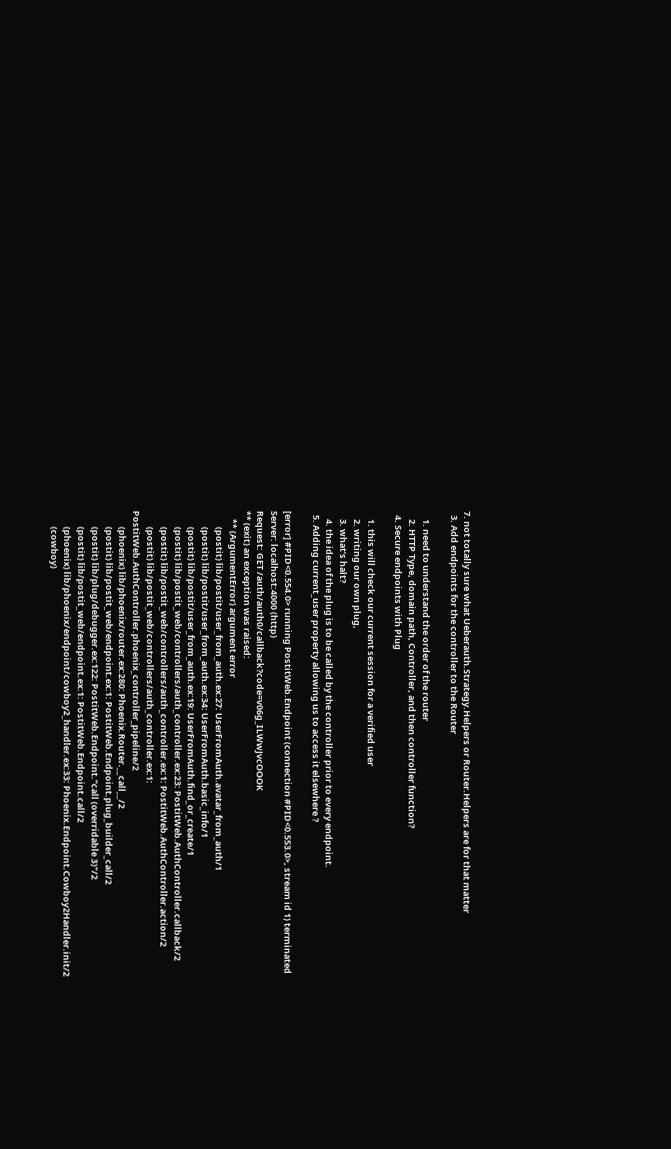7. not totally sure what Ueberauth.Strategy.Helpers or Router.Helpers are for that matter
  3. Add endpoints for the controller to the Router

    1. need to understand the order of the router
    2. HTTP Type, domain path, Controller, and then controller function?
  4. Secure endpoints with Plug

    1. this will check our current session for a verified user
    2. writing our own plug,
    3. what’s halt?
    4. the idea of the plug is to be called by the controller prior to every endpoint.
  5. Adding current_user property allowing us to access it elsewhere ?

[error] #PID<0.554.0> running PostitWeb.Endpoint (connection #PID<0.553.0>, stream id 1) terminated
Server: localhost:4000 (http)
Request: GET /auth/auth0/callback?code=v06g_ILWwJvcOOOK
** (exit) an exception was raised:
    ** (ArgumentError) argument error
        (postit) lib/postit/user_from_auth.ex:27: UserFromAuth.avatar_from_auth/1
        (postit) lib/postit/user_from_auth.ex:34: UserFromAuth.basic_info/1
        (postit) lib/postit/user_from_auth.ex:19: UserFromAuth.find_or_create/1
        (postit) lib/postit_web/controllers/auth_controller.ex:23: PostitWeb.AuthController.callback/2
        (postit) lib/postit_web/controllers/auth_controller.ex:1: PostitWeb.AuthController.action/2
        (postit) lib/postit_web/controllers/auth_controller.ex:1: PostitWeb.AuthController.phoenix_controller_pipeline/2
        (phoenix) lib/phoenix/router.ex:280: Phoenix.Router.__call__/2
        (postit) lib/postit_web/endpoint.ex:1: PostitWeb.Endpoint.plug_builder_call/2
        (postit) lib/plug/debugger.ex:122: PostitWeb.Endpoint."call (overridable 3)"/2
        (postit) lib/postit_web/endpoint.ex:1: PostitWeb.Endpoint.call/2
        (phoenix) lib/phoenix/endpoint/cowboy2_handler.ex:33: Phoenix.Endpoint.Cowboy2Handler.init/2
        (cowboy)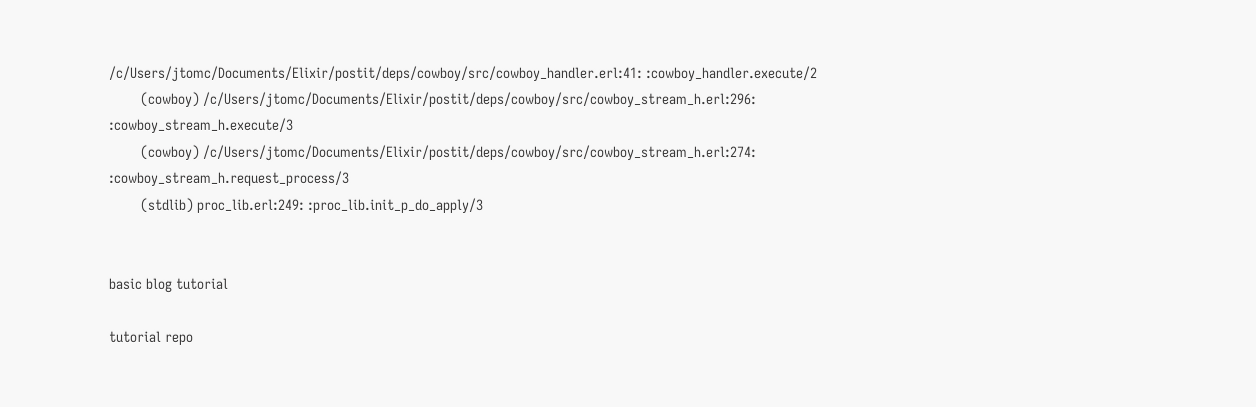/c/Users/jtomc/Documents/Elixir/postit/deps/cowboy/src/cowboy_handler.erl:41: :cowboy_handler.execute/2
        (cowboy) /c/Users/jtomc/Documents/Elixir/postit/deps/cowboy/src/cowboy_stream_h.erl:296: :cowboy_stream_h.execute/3
        (cowboy) /c/Users/jtomc/Documents/Elixir/postit/deps/cowboy/src/cowboy_stream_h.erl:274: :cowboy_stream_h.request_process/3
        (stdlib) proc_lib.erl:249: :proc_lib.init_p_do_apply/3


basic blog tutorial

tutorial repo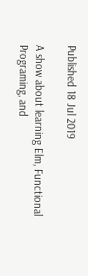Published 18 Jul 2019

A show about learning Elm, Functional Programing, and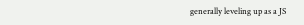generally leveling up as a JS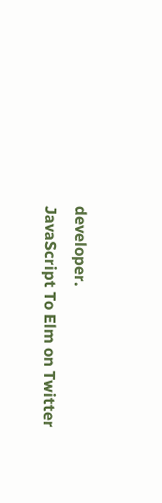developer.
JavaScript To Elm on Twitter